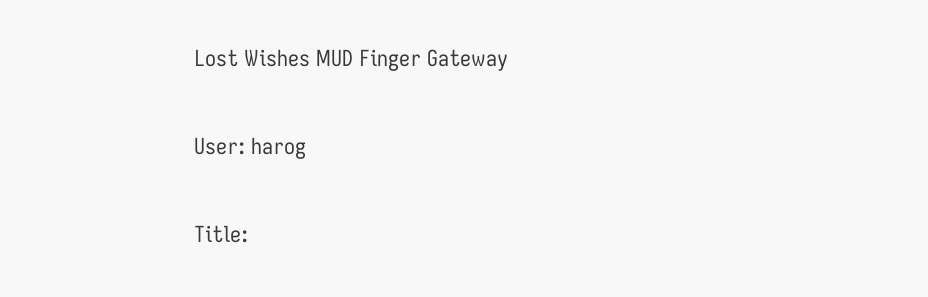Lost Wishes MUD Finger Gateway

User: harog

Title: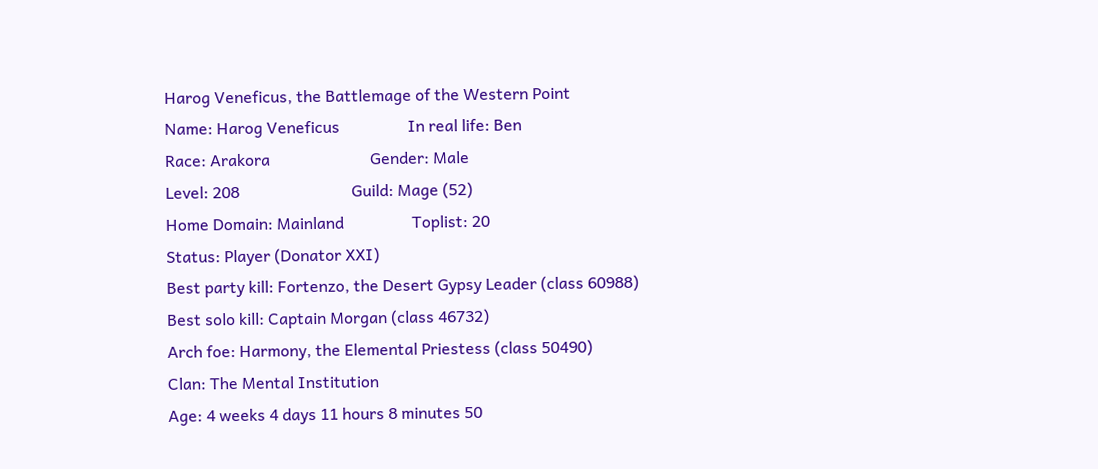Harog Veneficus, the Battlemage of the Western Point
Name: Harog Veneficus                 In real life: Ben
Race: Arakora                         Gender: Male
Level: 208                            Guild: Mage (52)
Home Domain: Mainland                 Toplist: 20
Status: Player (Donator XXI)
Best party kill: Fortenzo, the Desert Gypsy Leader (class 60988)
Best solo kill: Captain Morgan (class 46732)
Arch foe: Harmony, the Elemental Priestess (class 50490)
Clan: The Mental Institution
Age: 4 weeks 4 days 11 hours 8 minutes 50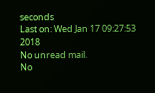seconds
Last on: Wed Jan 17 09:27:53 2018
No unread mail.
No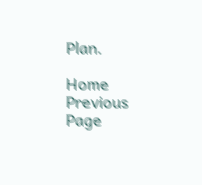Plan.

Home Previous Page